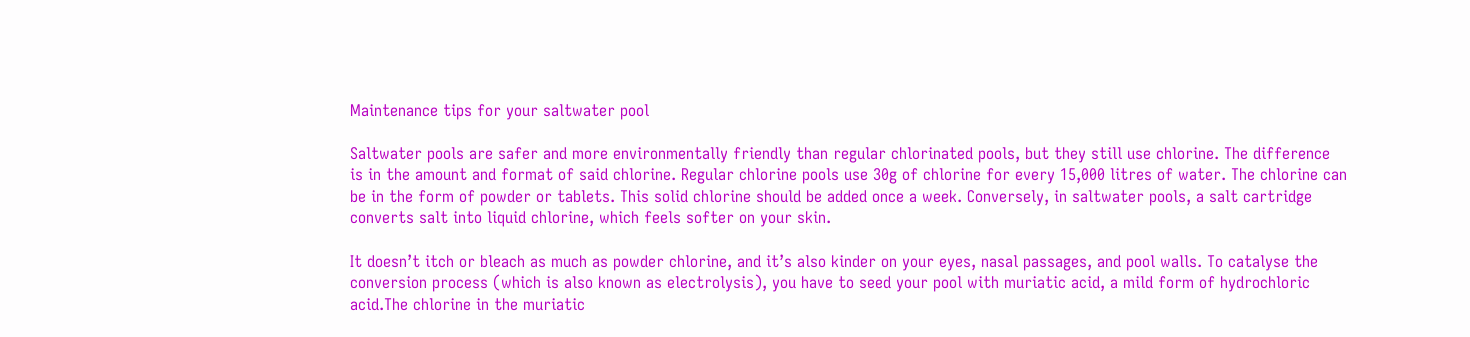Maintenance tips for your saltwater pool

Saltwater pools are safer and more environmentally friendly than regular chlorinated pools, but they still use chlorine. The difference is in the amount and format of said chlorine. Regular chlorine pools use 30g of chlorine for every 15,000 litres of water. The chlorine can be in the form of powder or tablets. This solid chlorine should be added once a week. Conversely, in saltwater pools, a salt cartridge converts salt into liquid chlorine, which feels softer on your skin.

It doesn’t itch or bleach as much as powder chlorine, and it’s also kinder on your eyes, nasal passages, and pool walls. To catalyse the conversion process (which is also known as electrolysis), you have to seed your pool with muriatic acid, a mild form of hydrochloric acid.The chlorine in the muriatic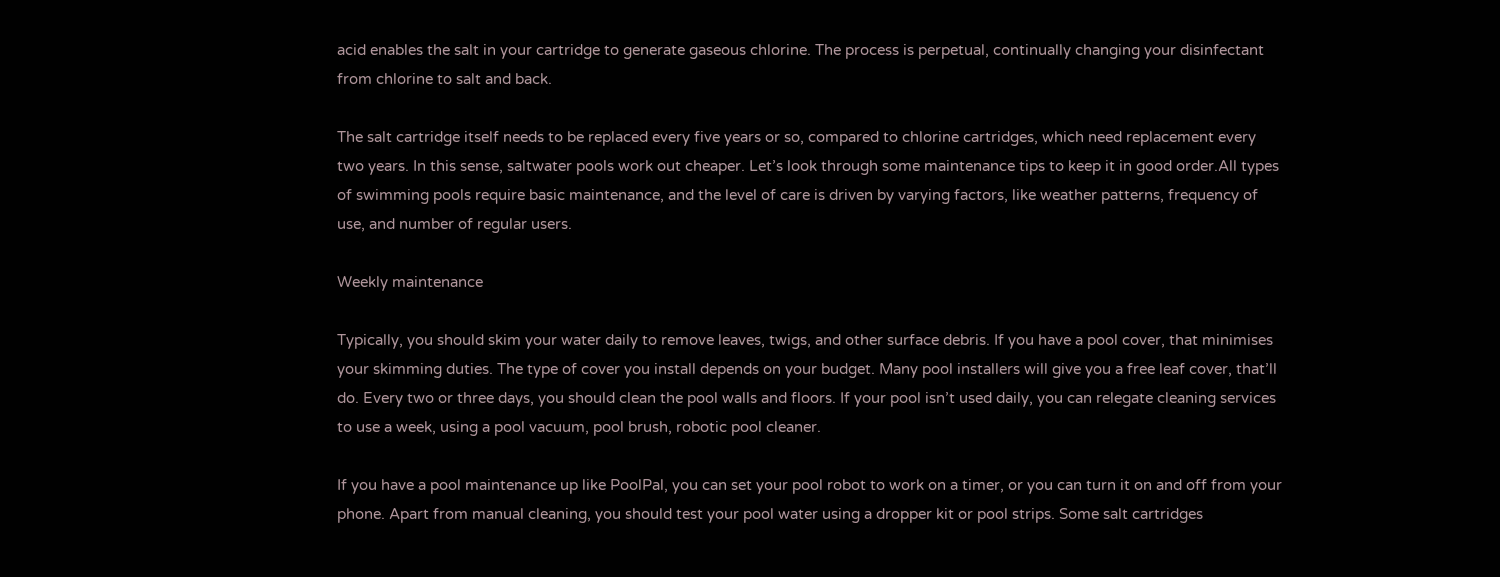acid enables the salt in your cartridge to generate gaseous chlorine. The process is perpetual, continually changing your disinfectant from chlorine to salt and back.

The salt cartridge itself needs to be replaced every five years or so, compared to chlorine cartridges, which need replacement every two years. In this sense, saltwater pools work out cheaper. Let’s look through some maintenance tips to keep it in good order.All types of swimming pools require basic maintenance, and the level of care is driven by varying factors, like weather patterns, frequency of use, and number of regular users.

Weekly maintenance

Typically, you should skim your water daily to remove leaves, twigs, and other surface debris. If you have a pool cover, that minimises your skimming duties. The type of cover you install depends on your budget. Many pool installers will give you a free leaf cover, that’ll do. Every two or three days, you should clean the pool walls and floors. If your pool isn’t used daily, you can relegate cleaning services to use a week, using a pool vacuum, pool brush, robotic pool cleaner.

If you have a pool maintenance up like PoolPal, you can set your pool robot to work on a timer, or you can turn it on and off from your phone. Apart from manual cleaning, you should test your pool water using a dropper kit or pool strips. Some salt cartridges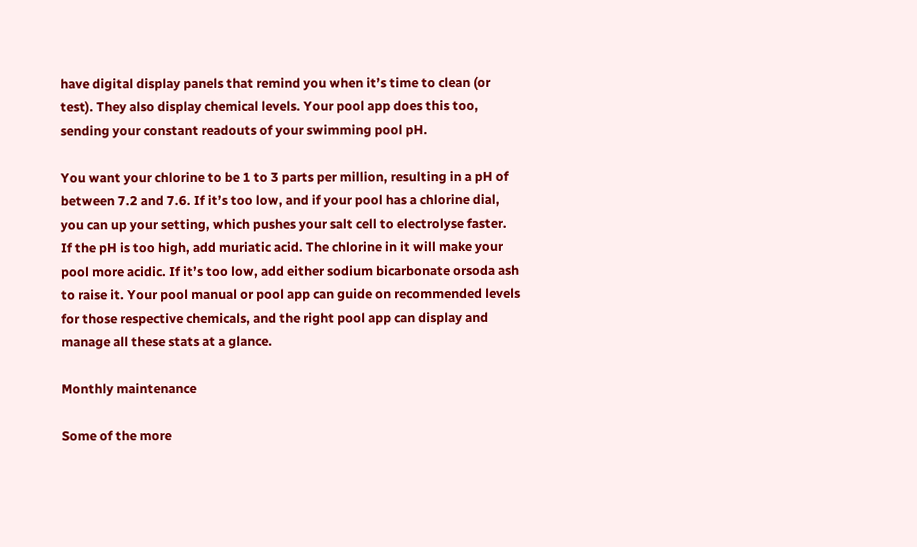have digital display panels that remind you when it’s time to clean (or test). They also display chemical levels. Your pool app does this too, sending your constant readouts of your swimming pool pH.

You want your chlorine to be 1 to 3 parts per million, resulting in a pH of between 7.2 and 7.6. If it’s too low, and if your pool has a chlorine dial, you can up your setting, which pushes your salt cell to electrolyse faster.  If the pH is too high, add muriatic acid. The chlorine in it will make your pool more acidic. If it’s too low, add either sodium bicarbonate orsoda ash to raise it. Your pool manual or pool app can guide on recommended levels for those respective chemicals, and the right pool app can display and manage all these stats at a glance.

Monthly maintenance

Some of the more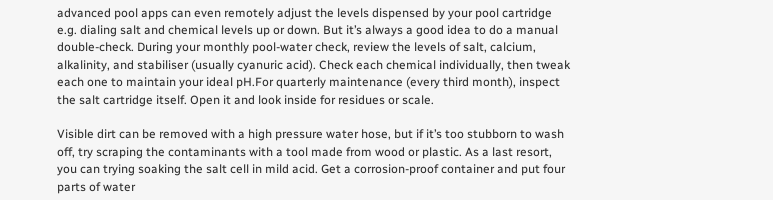advanced pool apps can even remotely adjust the levels dispensed by your pool cartridge e.g. dialing salt and chemical levels up or down. But it’s always a good idea to do a manual double-check. During your monthly pool-water check, review the levels of salt, calcium, alkalinity, and stabiliser (usually cyanuric acid). Check each chemical individually, then tweak each one to maintain your ideal pH.For quarterly maintenance (every third month), inspect the salt cartridge itself. Open it and look inside for residues or scale.

Visible dirt can be removed with a high pressure water hose, but if it’s too stubborn to wash off, try scraping the contaminants with a tool made from wood or plastic. As a last resort, you can trying soaking the salt cell in mild acid. Get a corrosion-proof container and put four parts of water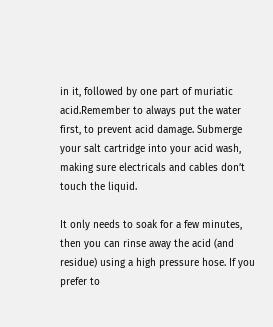in it, followed by one part of muriatic acid.Remember to always put the water first, to prevent acid damage. Submerge your salt cartridge into your acid wash, making sure electricals and cables don’t touch the liquid.

It only needs to soak for a few minutes, then you can rinse away the acid (and residue) using a high pressure hose. If you prefer to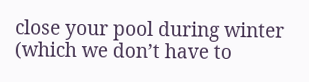close your pool during winter (which we don’t have to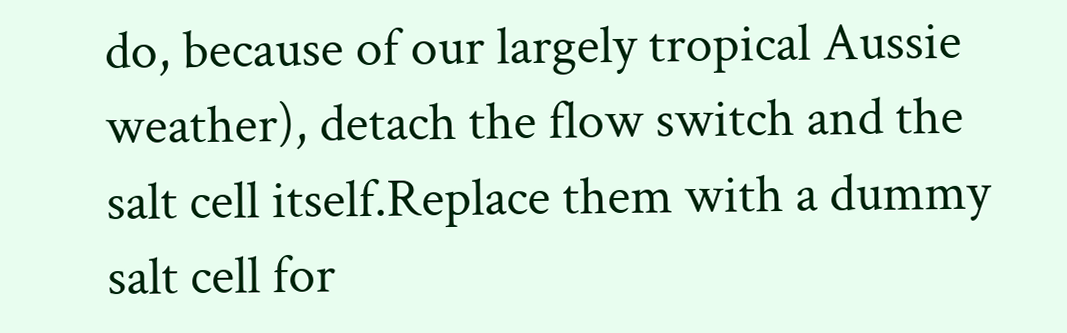do, because of our largely tropical Aussie weather), detach the flow switch and the salt cell itself.Replace them with a dummy salt cell for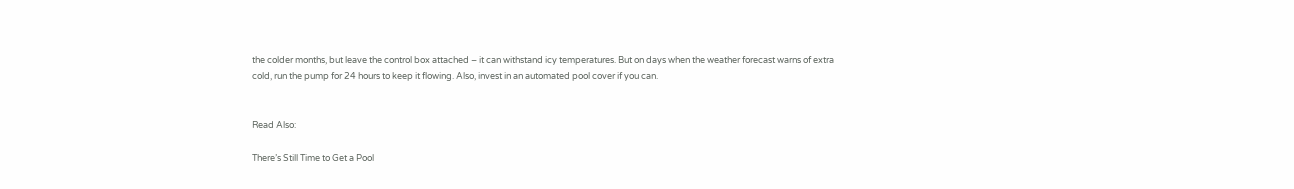the colder months, but leave the control box attached – it can withstand icy temperatures. But on days when the weather forecast warns of extra cold, run the pump for 24 hours to keep it flowing. Also, invest in an automated pool cover if you can.


Read Also:

There’s Still Time to Get a Pool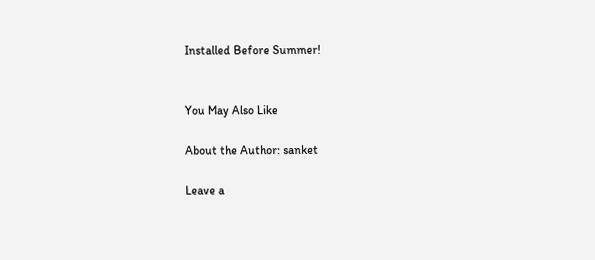Installed Before Summer!


You May Also Like

About the Author: sanket

Leave a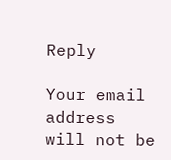Reply

Your email address will not be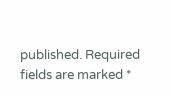published. Required fields are marked *